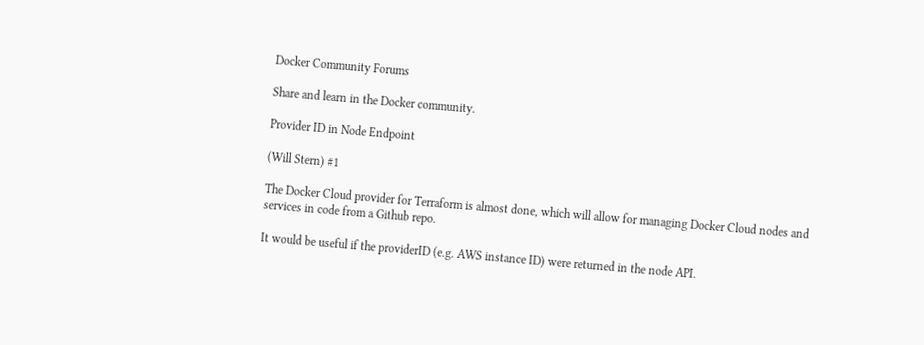Docker Community Forums

Share and learn in the Docker community.

Provider ID in Node Endpoint

(Will Stern) #1

The Docker Cloud provider for Terraform is almost done, which will allow for managing Docker Cloud nodes and services in code from a Github repo.

It would be useful if the providerID (e.g. AWS instance ID) were returned in the node API.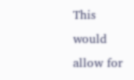This would allow for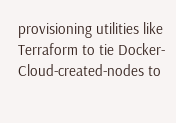provisioning utilities like Terraform to tie Docker-Cloud-created-nodes to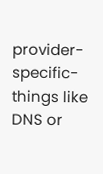provider-specific-things like DNS or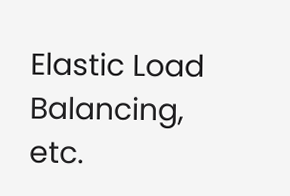Elastic Load Balancing, etc.